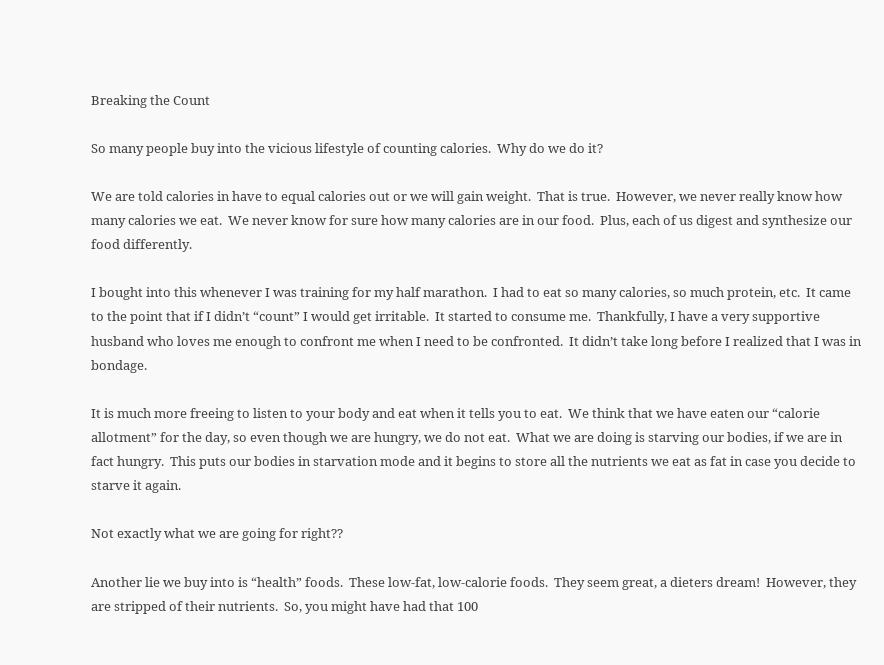Breaking the Count

So many people buy into the vicious lifestyle of counting calories.  Why do we do it?

We are told calories in have to equal calories out or we will gain weight.  That is true.  However, we never really know how many calories we eat.  We never know for sure how many calories are in our food.  Plus, each of us digest and synthesize our food differently.

I bought into this whenever I was training for my half marathon.  I had to eat so many calories, so much protein, etc.  It came to the point that if I didn’t “count” I would get irritable.  It started to consume me.  Thankfully, I have a very supportive husband who loves me enough to confront me when I need to be confronted.  It didn’t take long before I realized that I was in bondage.

It is much more freeing to listen to your body and eat when it tells you to eat.  We think that we have eaten our “calorie allotment” for the day, so even though we are hungry, we do not eat.  What we are doing is starving our bodies, if we are in fact hungry.  This puts our bodies in starvation mode and it begins to store all the nutrients we eat as fat in case you decide to starve it again.

Not exactly what we are going for right??

Another lie we buy into is “health” foods.  These low-fat, low-calorie foods.  They seem great, a dieters dream!  However, they are stripped of their nutrients.  So, you might have had that 100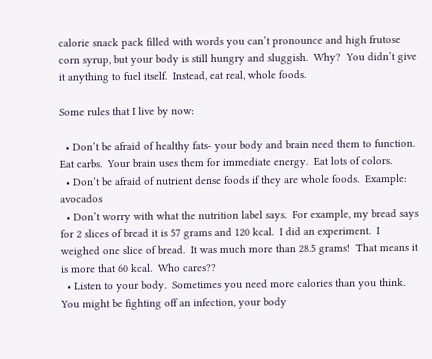calorie snack pack filled with words you can’t pronounce and high frutose corn syrup, but your body is still hungry and sluggish.  Why?  You didn’t give it anything to fuel itself.  Instead, eat real, whole foods.

Some rules that I live by now:

  • Don’t be afraid of healthy fats- your body and brain need them to function.  Eat carbs.  Your brain uses them for immediate energy.  Eat lots of colors.
  • Don’t be afraid of nutrient dense foods if they are whole foods.  Example: avocados
  • Don’t worry with what the nutrition label says.  For example, my bread says for 2 slices of bread it is 57 grams and 120 kcal.  I did an experiment.  I weighed one slice of bread.  It was much more than 28.5 grams!  That means it is more that 60 kcal.  Who cares??
  • Listen to your body.  Sometimes you need more calories than you think.   You might be fighting off an infection, your body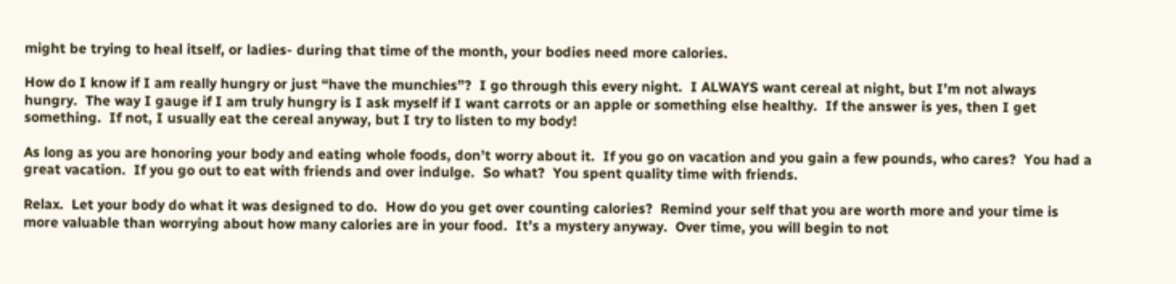might be trying to heal itself, or ladies- during that time of the month, your bodies need more calories.

How do I know if I am really hungry or just “have the munchies”?  I go through this every night.  I ALWAYS want cereal at night, but I’m not always hungry.  The way I gauge if I am truly hungry is I ask myself if I want carrots or an apple or something else healthy.  If the answer is yes, then I get something.  If not, I usually eat the cereal anyway, but I try to listen to my body!

As long as you are honoring your body and eating whole foods, don’t worry about it.  If you go on vacation and you gain a few pounds, who cares?  You had a great vacation.  If you go out to eat with friends and over indulge.  So what?  You spent quality time with friends.

Relax.  Let your body do what it was designed to do.  How do you get over counting calories?  Remind your self that you are worth more and your time is more valuable than worrying about how many calories are in your food.  It’s a mystery anyway.  Over time, you will begin to not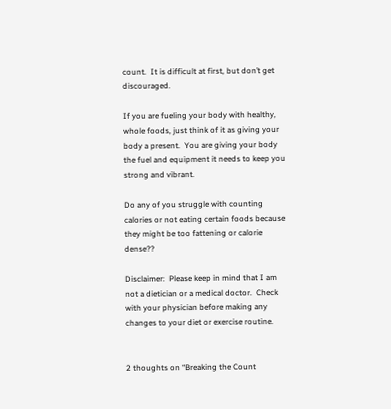count.  It is difficult at first, but don’t get discouraged.

If you are fueling your body with healthy, whole foods, just think of it as giving your body a present.  You are giving your body the fuel and equipment it needs to keep you strong and vibrant.

Do any of you struggle with counting calories or not eating certain foods because they might be too fattening or calorie dense??

Disclaimer:  Please keep in mind that I am not a dietician or a medical doctor.  Check with your physician before making any changes to your diet or exercise routine.


2 thoughts on “Breaking the Count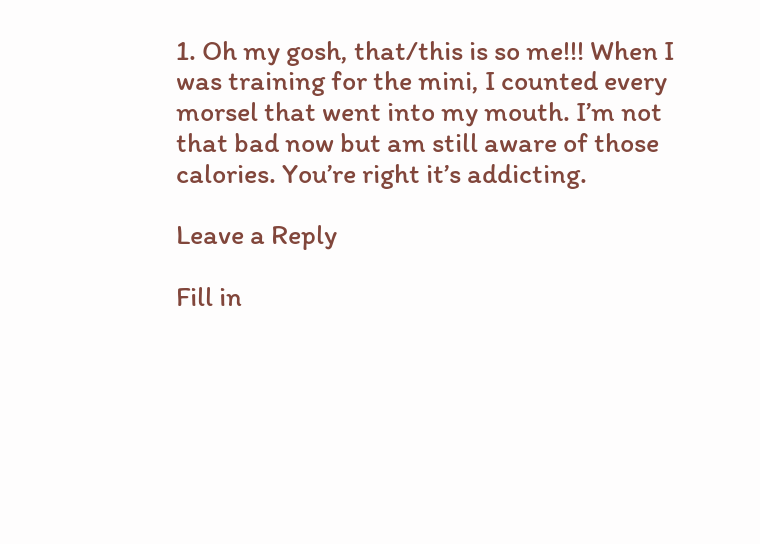1. Oh my gosh, that/this is so me!!! When I was training for the mini, I counted every morsel that went into my mouth. I’m not that bad now but am still aware of those calories. You’re right it’s addicting.

Leave a Reply

Fill in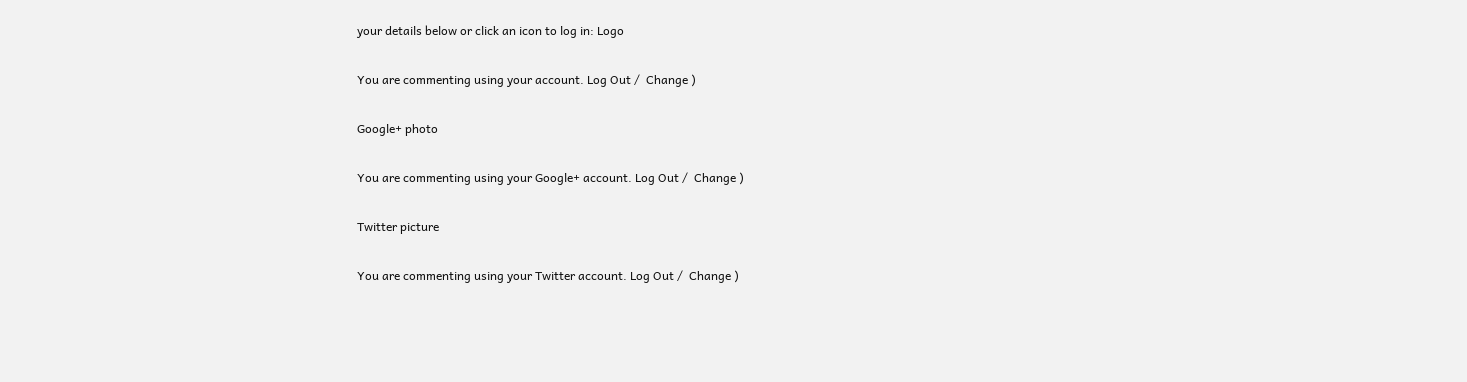your details below or click an icon to log in: Logo

You are commenting using your account. Log Out /  Change )

Google+ photo

You are commenting using your Google+ account. Log Out /  Change )

Twitter picture

You are commenting using your Twitter account. Log Out /  Change )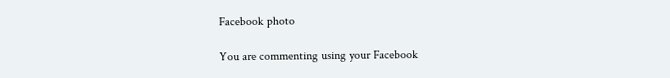Facebook photo

You are commenting using your Facebook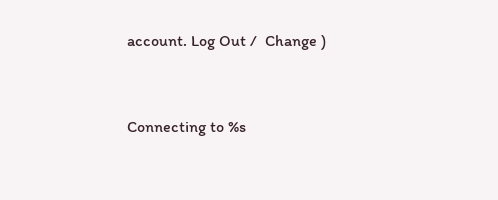account. Log Out /  Change )


Connecting to %s